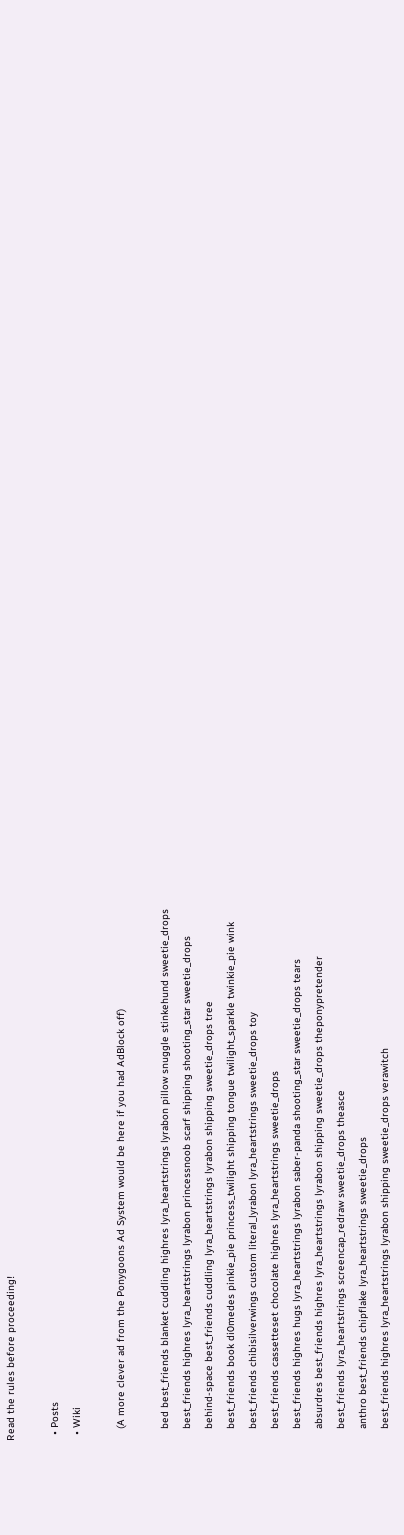Read the rules before proceeding!

  • Posts
  • Wiki

    (A more clever ad from the Ponygoons Ad System would be here if you had AdBlock off)

    bed best_friends blanket cuddling highres lyra_heartstrings lyrabon pillow snuggle stinkehund sweetie_drops
    best_friends highres lyra_heartstrings lyrabon princessnoob scarf shipping shooting_star sweetie_drops
    behind-space best_friends cuddling lyra_heartstrings lyrabon shipping sweetie_drops tree
    best_friends book di0medes pinkie_pie princess_twilight shipping tongue twilight_sparkle twinkie_pie wink
    best_friends chibisilverwings custom literal_lyrabon lyra_heartstrings sweetie_drops toy
    best_friends cassetteset chocolate highres lyra_heartstrings sweetie_drops
    best_friends highres hugs lyra_heartstrings lyrabon saber-panda shooting_star sweetie_drops tears
    absurdres best_friends highres lyra_heartstrings lyrabon shipping sweetie_drops theponypretender
    best_friends lyra_heartstrings screencap_redraw sweetie_drops theasce
    anthro best_friends chipflake lyra_heartstrings sweetie_drops
    best_friends highres lyra_heartstrings lyrabon shipping sweetie_drops verawitch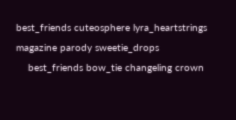best_friends cuteosphere lyra_heartstrings magazine parody sweetie_drops
    best_friends bow_tie changeling crown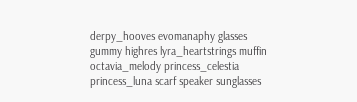derpy_hooves evomanaphy glasses gummy highres lyra_heartstrings muffin octavia_melody princess_celestia princess_luna scarf speaker sunglasses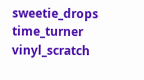sweetie_drops time_turner vinyl_scratch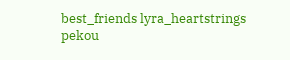best_friends lyra_heartstrings pekou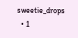sweetie_drops
  • 1